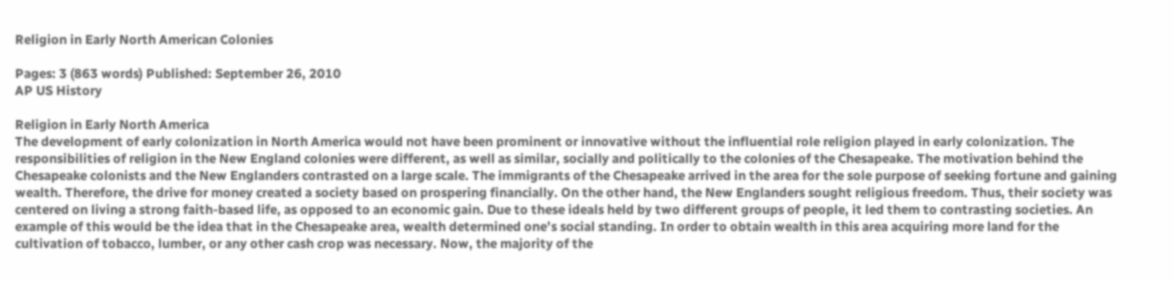Religion in Early North American Colonies

Pages: 3 (863 words) Published: September 26, 2010
AP US History

Religion in Early North America
The development of early colonization in North America would not have been prominent or innovative without the influential role religion played in early colonization. The responsibilities of religion in the New England colonies were different, as well as similar, socially and politically to the colonies of the Chesapeake. The motivation behind the Chesapeake colonists and the New Englanders contrasted on a large scale. The immigrants of the Chesapeake arrived in the area for the sole purpose of seeking fortune and gaining wealth. Therefore, the drive for money created a society based on prospering financially. On the other hand, the New Englanders sought religious freedom. Thus, their society was centered on living a strong faith-based life, as opposed to an economic gain. Due to these ideals held by two different groups of people, it led them to contrasting societies. An example of this would be the idea that in the Chesapeake area, wealth determined one’s social standing. In order to obtain wealth in this area acquiring more land for the cultivation of tobacco, lumber, or any other cash crop was necessary. Now, the majority of the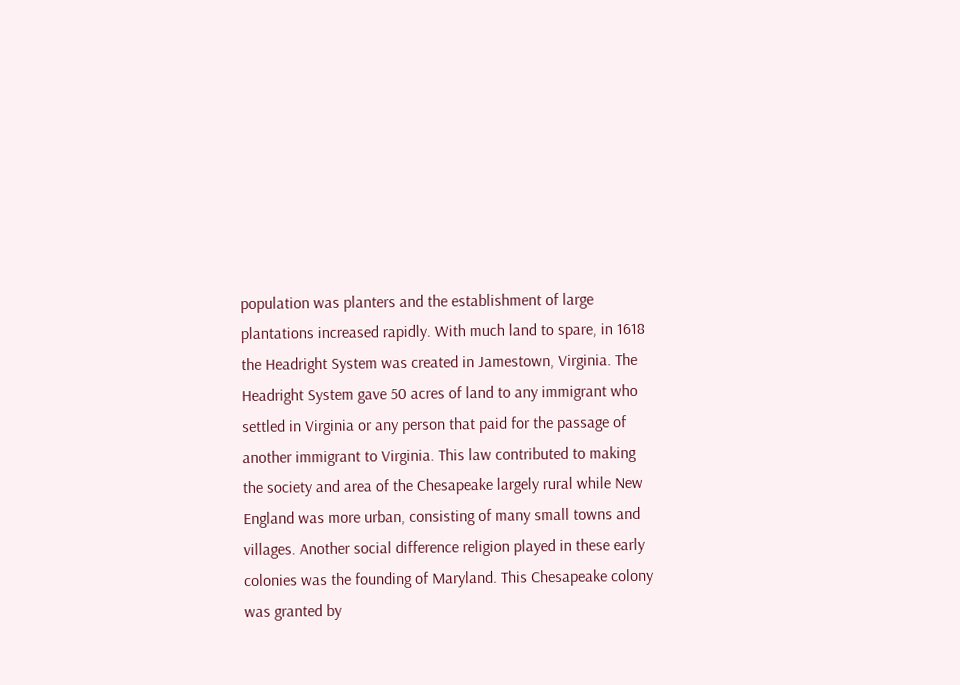population was planters and the establishment of large plantations increased rapidly. With much land to spare, in 1618 the Headright System was created in Jamestown, Virginia. The Headright System gave 50 acres of land to any immigrant who settled in Virginia or any person that paid for the passage of another immigrant to Virginia. This law contributed to making the society and area of the Chesapeake largely rural while New England was more urban, consisting of many small towns and villages. Another social difference religion played in these early colonies was the founding of Maryland. This Chesapeake colony was granted by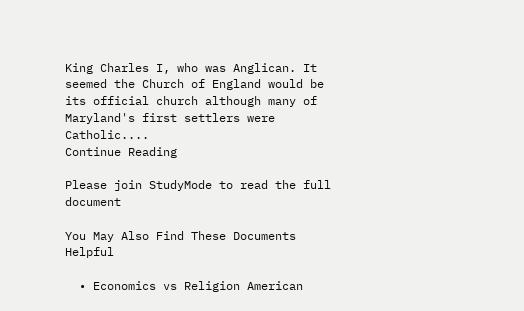King Charles I, who was Anglican. It seemed the Church of England would be its official church although many of Maryland's first settlers were Catholic....
Continue Reading

Please join StudyMode to read the full document

You May Also Find These Documents Helpful

  • Economics vs Religion American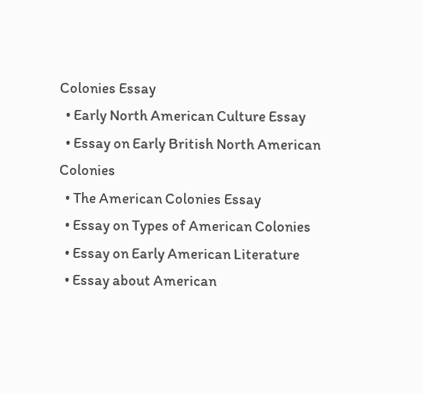Colonies Essay
  • Early North American Culture Essay
  • Essay on Early British North American Colonies
  • The American Colonies Essay
  • Essay on Types of American Colonies
  • Essay on Early American Literature
  • Essay about American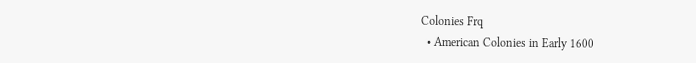Colonies Frq
  • American Colonies in Early 1600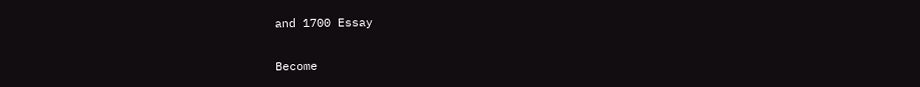and 1700 Essay

Become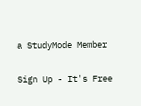a StudyMode Member

Sign Up - It's Free